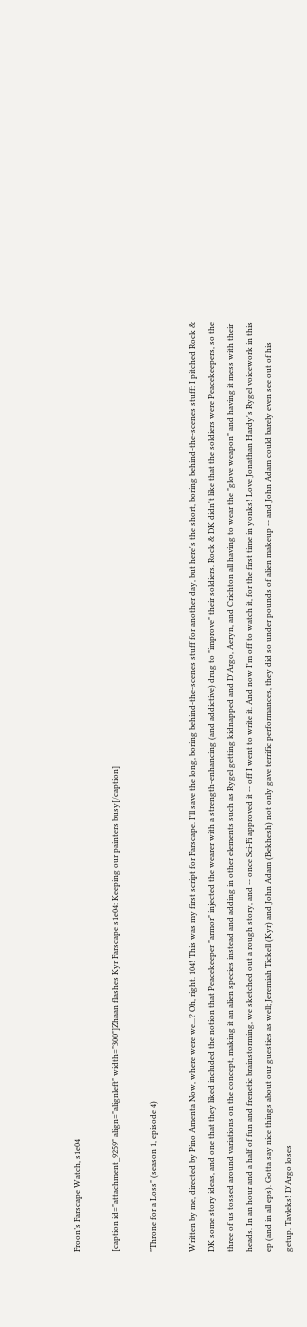Froon’s Farscape Watch, s1e04

[caption id="attachment_9259" align="alignleft" width="300"]Zhaan flashes Kyr Farscape s1e04: Keeping our painters busy[/caption]

"Throne for a Loss" (season 1, episode 4)

Written by me, directed by Pino Amenta Now, where were we...? Oh, right. 104! This was my first script for Farscape. I'll save the long, boring behind-the-scenes stuff for another day, but here's the short, boring behind-the-scenes stuff: I pitched Rock & DK some story ideas, and one that they liked included the notion that Peacekeeper "armor" injected the wearer with a strength-enhancing (and addictive) drug to "improve" their soldiers. Rock & DK didn't like that the soldiers were Peacekeepers, so the three of us tossed around variations on the concept, making it an alien species instead and adding in other elements such as Rygel getting kidnapped and D'Argo, Aeryn, and Crichton all having to wear the "glove weapon" and having it mess with their heads. In an hour and a half of fun and frenetic brainstorming, we sketched out a rough story, and -- once Sci-Fi approved it -- off I went to write it. And now I'm off to watch it, for the first time in yonks! Love Jonathan Hardy's Rygel voicework in this ep (and in all eps). Gotta say nice things about our guesties as well; Jeremiah Tickell (Kyr) and John Adam (Bekhesh) not only gave terrific performances, they did so under pounds of alien makeup -- and John Adam could barely even see out of his getup. Tavleks! D'Argo loses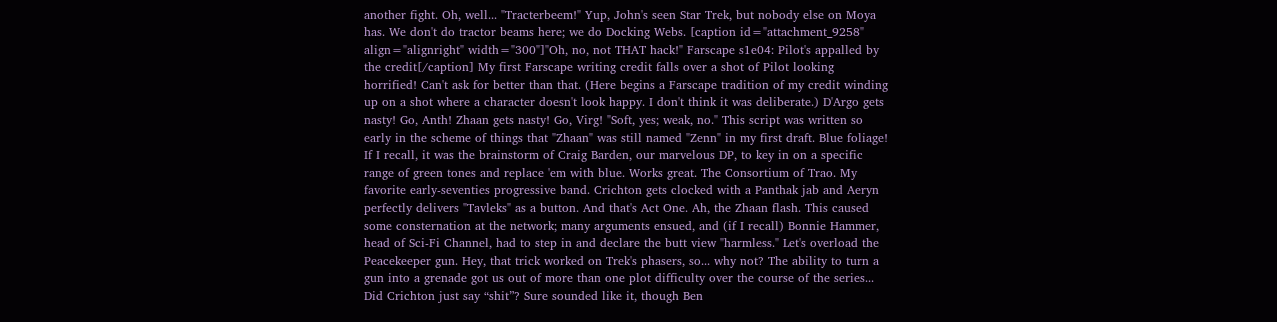another fight. Oh, well... "Tracterbeem!" Yup, John's seen Star Trek, but nobody else on Moya has. We don't do tractor beams here; we do Docking Webs. [caption id="attachment_9258" align="alignright" width="300"]"Oh, no, not THAT hack!" Farscape s1e04: Pilot's appalled by the credit[/caption] My first Farscape writing credit falls over a shot of Pilot looking horrified! Can't ask for better than that. (Here begins a Farscape tradition of my credit winding up on a shot where a character doesn't look happy. I don't think it was deliberate.) D'Argo gets nasty! Go, Anth! Zhaan gets nasty! Go, Virg! "Soft, yes; weak, no." This script was written so early in the scheme of things that "Zhaan" was still named "Zenn" in my first draft. Blue foliage! If I recall, it was the brainstorm of Craig Barden, our marvelous DP, to key in on a specific range of green tones and replace 'em with blue. Works great. The Consortium of Trao. My favorite early-seventies progressive band. Crichton gets clocked with a Panthak jab and Aeryn perfectly delivers "Tavleks" as a button. And that's Act One. Ah, the Zhaan flash. This caused some consternation at the network; many arguments ensued, and (if I recall) Bonnie Hammer, head of Sci-Fi Channel, had to step in and declare the butt view "harmless." Let's overload the Peacekeeper gun. Hey, that trick worked on Trek's phasers, so... why not? The ability to turn a gun into a grenade got us out of more than one plot difficulty over the course of the series... Did Crichton just say “shit”? Sure sounded like it, though Ben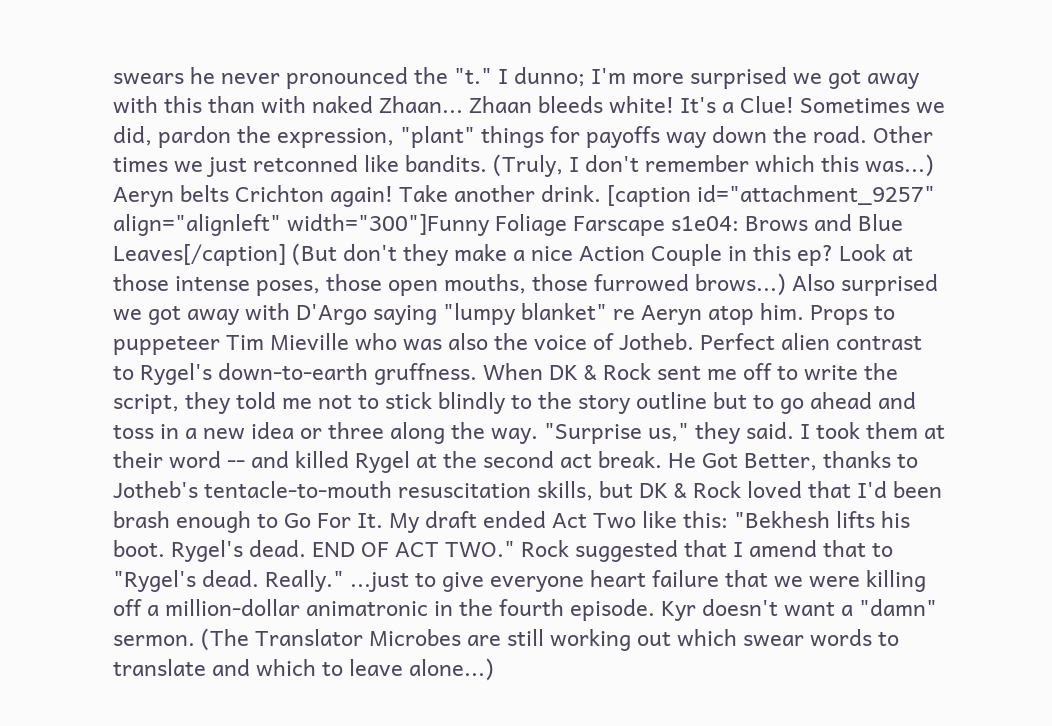swears he never pronounced the "t." I dunno; I'm more surprised we got away with this than with naked Zhaan... Zhaan bleeds white! It's a Clue! Sometimes we did, pardon the expression, "plant" things for payoffs way down the road. Other times we just retconned like bandits. (Truly, I don't remember which this was...) Aeryn belts Crichton again! Take another drink. [caption id="attachment_9257" align="alignleft" width="300"]Funny Foliage Farscape s1e04: Brows and Blue Leaves[/caption] (But don't they make a nice Action Couple in this ep? Look at those intense poses, those open mouths, those furrowed brows...) Also surprised we got away with D'Argo saying "lumpy blanket" re Aeryn atop him. Props to puppeteer Tim Mieville who was also the voice of Jotheb. Perfect alien contrast to Rygel's down-to-earth gruffness. When DK & Rock sent me off to write the script, they told me not to stick blindly to the story outline but to go ahead and toss in a new idea or three along the way. "Surprise us," they said. I took them at their word -- and killed Rygel at the second act break. He Got Better, thanks to Jotheb's tentacle-to-mouth resuscitation skills, but DK & Rock loved that I'd been brash enough to Go For It. My draft ended Act Two like this: "Bekhesh lifts his boot. Rygel's dead. END OF ACT TWO." Rock suggested that I amend that to "Rygel's dead. Really." ...just to give everyone heart failure that we were killing off a million-dollar animatronic in the fourth episode. Kyr doesn't want a "damn" sermon. (The Translator Microbes are still working out which swear words to translate and which to leave alone...)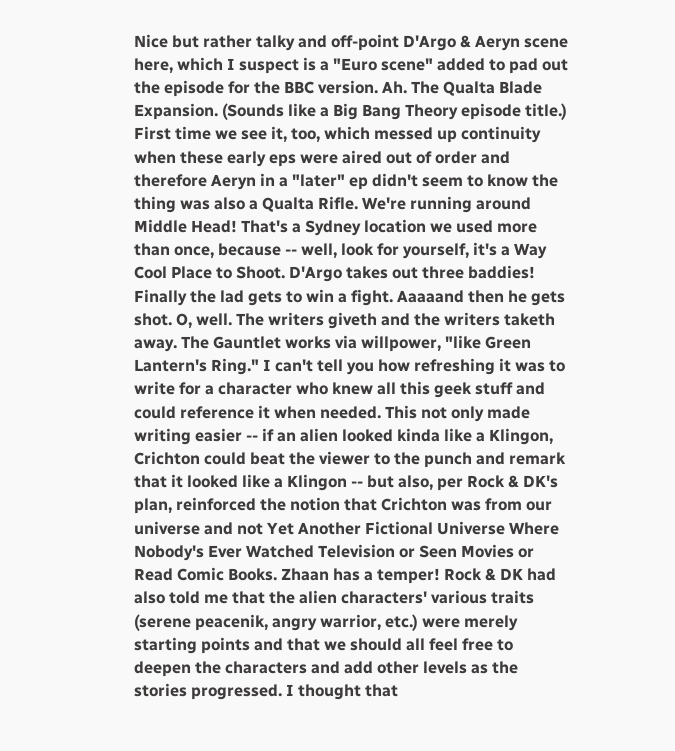Nice but rather talky and off-point D'Argo & Aeryn scene here, which I suspect is a "Euro scene" added to pad out the episode for the BBC version. Ah. The Qualta Blade Expansion. (Sounds like a Big Bang Theory episode title.) First time we see it, too, which messed up continuity when these early eps were aired out of order and therefore Aeryn in a "later" ep didn't seem to know the thing was also a Qualta Rifle. We're running around Middle Head! That's a Sydney location we used more than once, because -- well, look for yourself, it's a Way Cool Place to Shoot. D'Argo takes out three baddies! Finally the lad gets to win a fight. Aaaaand then he gets shot. O, well. The writers giveth and the writers taketh away. The Gauntlet works via willpower, "like Green Lantern's Ring." I can't tell you how refreshing it was to write for a character who knew all this geek stuff and could reference it when needed. This not only made writing easier -- if an alien looked kinda like a Klingon, Crichton could beat the viewer to the punch and remark that it looked like a Klingon -- but also, per Rock & DK's plan, reinforced the notion that Crichton was from our universe and not Yet Another Fictional Universe Where Nobody's Ever Watched Television or Seen Movies or Read Comic Books. Zhaan has a temper! Rock & DK had also told me that the alien characters' various traits (serene peacenik, angry warrior, etc.) were merely starting points and that we should all feel free to deepen the characters and add other levels as the stories progressed. I thought that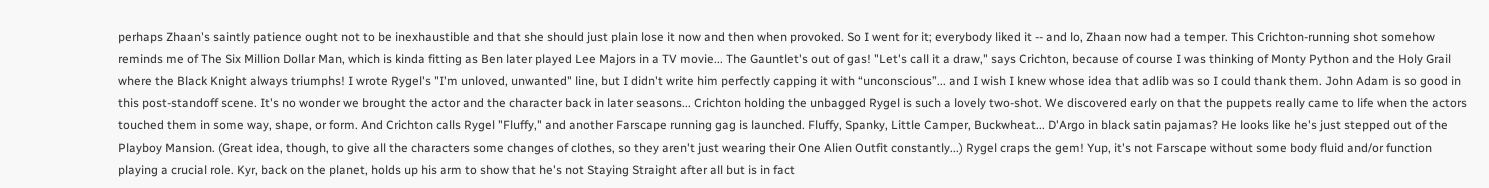perhaps Zhaan's saintly patience ought not to be inexhaustible and that she should just plain lose it now and then when provoked. So I went for it; everybody liked it -- and lo, Zhaan now had a temper. This Crichton-running shot somehow reminds me of The Six Million Dollar Man, which is kinda fitting as Ben later played Lee Majors in a TV movie... The Gauntlet's out of gas! "Let's call it a draw," says Crichton, because of course I was thinking of Monty Python and the Holy Grail where the Black Knight always triumphs! I wrote Rygel's "I'm unloved, unwanted" line, but I didn't write him perfectly capping it with “unconscious”... and I wish I knew whose idea that adlib was so I could thank them. John Adam is so good in this post-standoff scene. It's no wonder we brought the actor and the character back in later seasons... Crichton holding the unbagged Rygel is such a lovely two-shot. We discovered early on that the puppets really came to life when the actors touched them in some way, shape, or form. And Crichton calls Rygel "Fluffy," and another Farscape running gag is launched. Fluffy, Spanky, Little Camper, Buckwheat... D'Argo in black satin pajamas? He looks like he's just stepped out of the Playboy Mansion. (Great idea, though, to give all the characters some changes of clothes, so they aren't just wearing their One Alien Outfit constantly...) Rygel craps the gem! Yup, it's not Farscape without some body fluid and/or function playing a crucial role. Kyr, back on the planet, holds up his arm to show that he's not Staying Straight after all but is in fact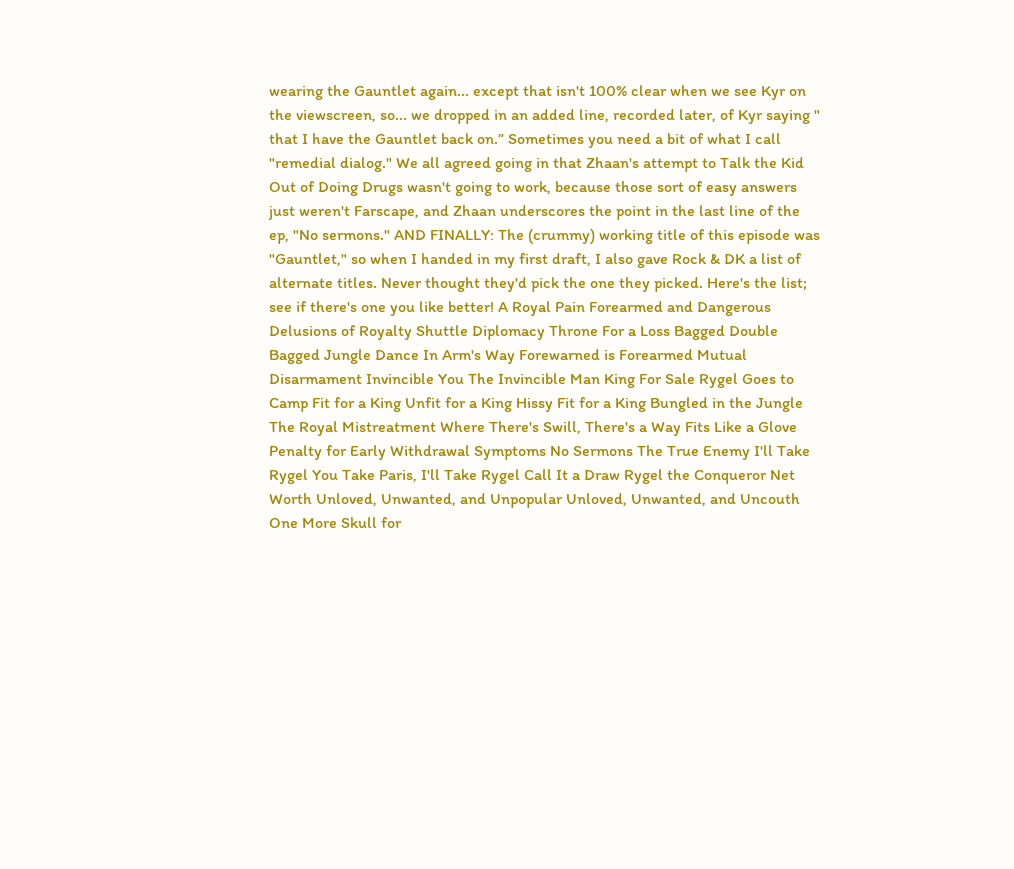wearing the Gauntlet again... except that isn't 100% clear when we see Kyr on the viewscreen, so... we dropped in an added line, recorded later, of Kyr saying " that I have the Gauntlet back on.” Sometimes you need a bit of what I call "remedial dialog." We all agreed going in that Zhaan's attempt to Talk the Kid Out of Doing Drugs wasn't going to work, because those sort of easy answers just weren't Farscape, and Zhaan underscores the point in the last line of the ep, "No sermons." AND FINALLY: The (crummy) working title of this episode was "Gauntlet," so when I handed in my first draft, I also gave Rock & DK a list of alternate titles. Never thought they'd pick the one they picked. Here's the list; see if there's one you like better! A Royal Pain Forearmed and Dangerous Delusions of Royalty Shuttle Diplomacy Throne For a Loss Bagged Double Bagged Jungle Dance In Arm's Way Forewarned is Forearmed Mutual Disarmament Invincible You The Invincible Man King For Sale Rygel Goes to Camp Fit for a King Unfit for a King Hissy Fit for a King Bungled in the Jungle The Royal Mistreatment Where There's Swill, There's a Way Fits Like a Glove Penalty for Early Withdrawal Symptoms No Sermons The True Enemy I'll Take Rygel You Take Paris, I'll Take Rygel Call It a Draw Rygel the Conqueror Net Worth Unloved, Unwanted, and Unpopular Unloved, Unwanted, and Uncouth One More Skull for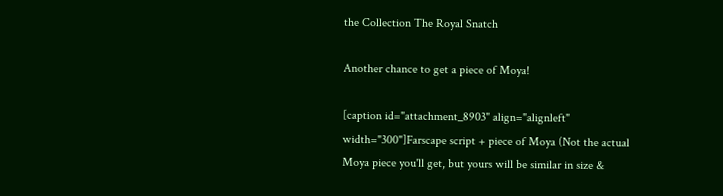the Collection The Royal Snatch

Another chance to get a piece of Moya!

[caption id="attachment_8903" align="alignleft" width="300"]Farscape script + piece of Moya (Not the actual Moya piece you'll get, but yours will be similar in size &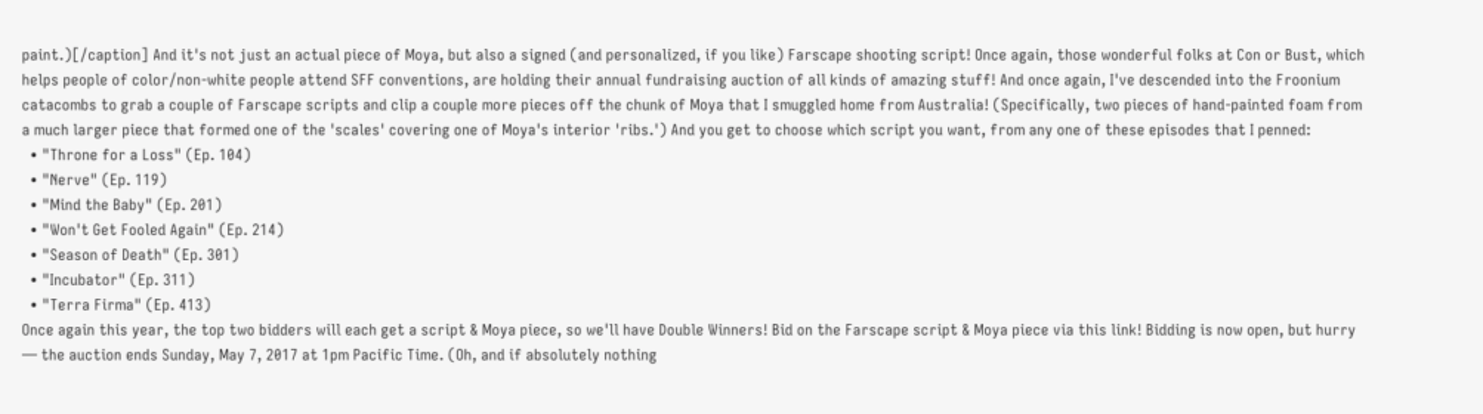paint.)[/caption] And it's not just an actual piece of Moya, but also a signed (and personalized, if you like) Farscape shooting script! Once again, those wonderful folks at Con or Bust, which helps people of color/non-white people attend SFF conventions, are holding their annual fundraising auction of all kinds of amazing stuff! And once again, I've descended into the Froonium catacombs to grab a couple of Farscape scripts and clip a couple more pieces off the chunk of Moya that I smuggled home from Australia! (Specifically, two pieces of hand-painted foam from a much larger piece that formed one of the 'scales' covering one of Moya's interior 'ribs.') And you get to choose which script you want, from any one of these episodes that I penned:
  • "Throne for a Loss" (Ep. 104)
  • "Nerve" (Ep. 119)
  • "Mind the Baby" (Ep. 201)
  • "Won't Get Fooled Again" (Ep. 214)
  • "Season of Death" (Ep. 301)
  • "Incubator" (Ep. 311)
  • "Terra Firma" (Ep. 413)
Once again this year, the top two bidders will each get a script & Moya piece, so we'll have Double Winners! Bid on the Farscape script & Moya piece via this link! Bidding is now open, but hurry — the auction ends Sunday, May 7, 2017 at 1pm Pacific Time. (Oh, and if absolutely nothing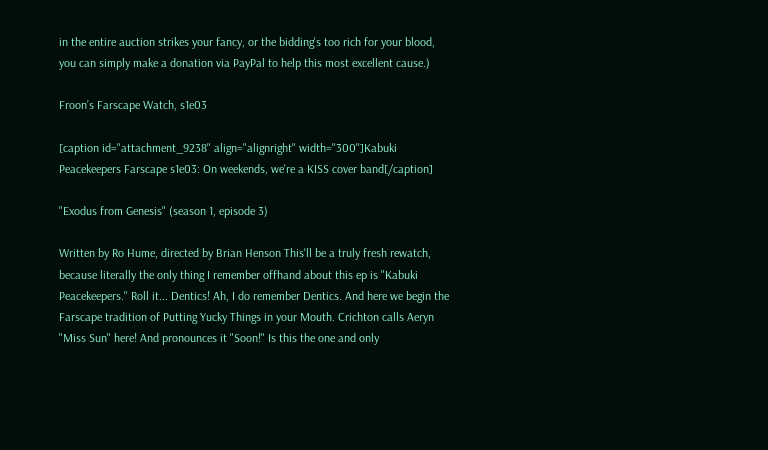in the entire auction strikes your fancy, or the bidding's too rich for your blood, you can simply make a donation via PayPal to help this most excellent cause.)

Froon’s Farscape Watch, s1e03

[caption id="attachment_9238" align="alignright" width="300"]Kabuki Peacekeepers Farscape s1e03: On weekends, we're a KISS cover band[/caption]

"Exodus from Genesis" (season 1, episode 3)

Written by Ro Hume, directed by Brian Henson This'll be a truly fresh rewatch, because literally the only thing I remember offhand about this ep is "Kabuki Peacekeepers." Roll it... Dentics! Ah, I do remember Dentics. And here we begin the Farscape tradition of Putting Yucky Things in your Mouth. Crichton calls Aeryn "Miss Sun" here! And pronounces it "Soon!" Is this the one and only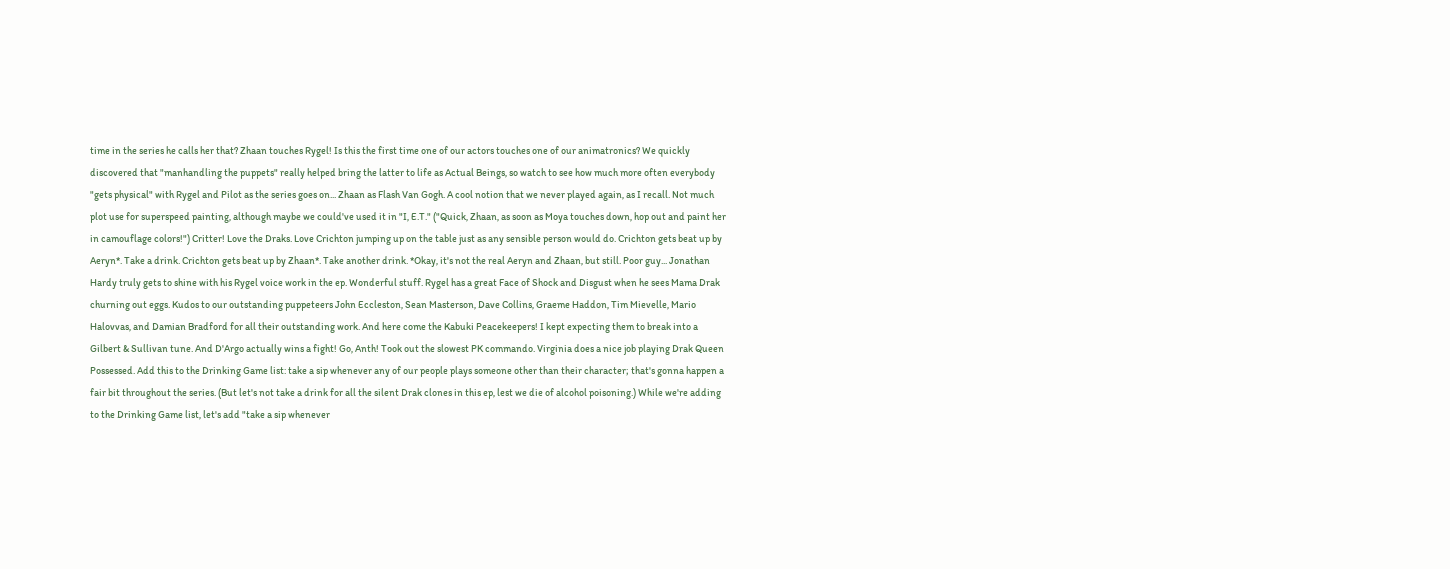time in the series he calls her that? Zhaan touches Rygel! Is this the first time one of our actors touches one of our animatronics? We quickly discovered that "manhandling the puppets" really helped bring the latter to life as Actual Beings, so watch to see how much more often everybody "gets physical" with Rygel and Pilot as the series goes on... Zhaan as Flash Van Gogh. A cool notion that we never played again, as I recall. Not much plot use for superspeed painting, although maybe we could've used it in "I, E.T." ("Quick, Zhaan, as soon as Moya touches down, hop out and paint her in camouflage colors!") Critter! Love the Draks. Love Crichton jumping up on the table just as any sensible person would do. Crichton gets beat up by Aeryn*. Take a drink. Crichton gets beat up by Zhaan*. Take another drink. *Okay, it's not the real Aeryn and Zhaan, but still. Poor guy... Jonathan Hardy truly gets to shine with his Rygel voice work in the ep. Wonderful stuff. Rygel has a great Face of Shock and Disgust when he sees Mama Drak churning out eggs. Kudos to our outstanding puppeteers John Eccleston, Sean Masterson, Dave Collins, Graeme Haddon, Tim Mievelle, Mario Halovvas, and Damian Bradford for all their outstanding work. And here come the Kabuki Peacekeepers! I kept expecting them to break into a Gilbert & Sullivan tune. And D'Argo actually wins a fight! Go, Anth! Took out the slowest PK commando. Virginia does a nice job playing Drak Queen Possessed. Add this to the Drinking Game list: take a sip whenever any of our people plays someone other than their character; that's gonna happen a fair bit throughout the series. (But let's not take a drink for all the silent Drak clones in this ep, lest we die of alcohol poisoning.) While we're adding to the Drinking Game list, let's add "take a sip whenever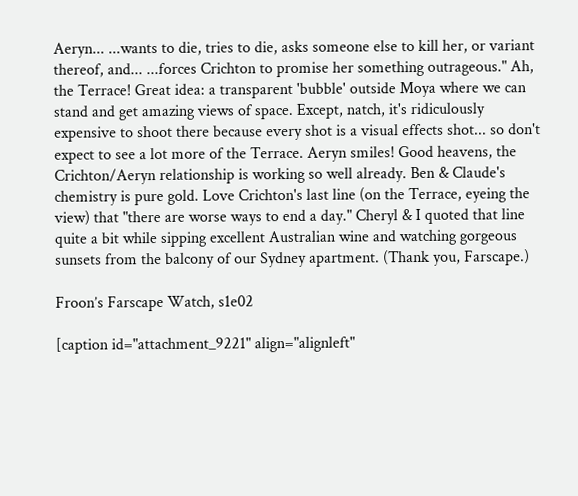Aeryn... ...wants to die, tries to die, asks someone else to kill her, or variant thereof, and... ...forces Crichton to promise her something outrageous." Ah, the Terrace! Great idea: a transparent 'bubble' outside Moya where we can stand and get amazing views of space. Except, natch, it's ridiculously expensive to shoot there because every shot is a visual effects shot... so don't expect to see a lot more of the Terrace. Aeryn smiles! Good heavens, the Crichton/Aeryn relationship is working so well already. Ben & Claude's chemistry is pure gold. Love Crichton's last line (on the Terrace, eyeing the view) that "there are worse ways to end a day." Cheryl & I quoted that line quite a bit while sipping excellent Australian wine and watching gorgeous sunsets from the balcony of our Sydney apartment. (Thank you, Farscape.)

Froon’s Farscape Watch, s1e02

[caption id="attachment_9221" align="alignleft"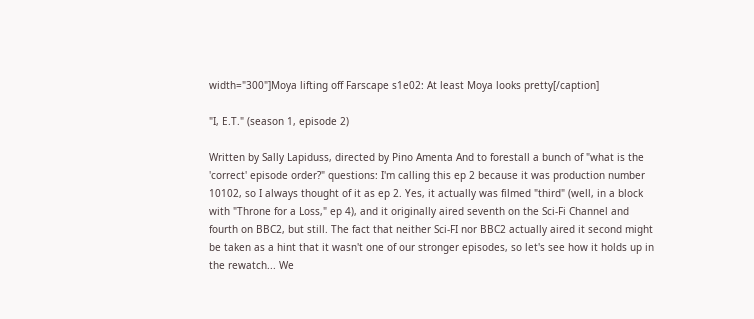width="300"]Moya lifting off Farscape s1e02: At least Moya looks pretty[/caption]

"I, E.T." (season 1, episode 2)

Written by Sally Lapiduss, directed by Pino Amenta And to forestall a bunch of "what is the 'correct' episode order?" questions: I'm calling this ep 2 because it was production number 10102, so I always thought of it as ep 2. Yes, it actually was filmed "third" (well, in a block with "Throne for a Loss," ep 4), and it originally aired seventh on the Sci-Fi Channel and fourth on BBC2, but still. The fact that neither Sci-FI nor BBC2 actually aired it second might be taken as a hint that it wasn't one of our stronger episodes, so let's see how it holds up in the rewatch... We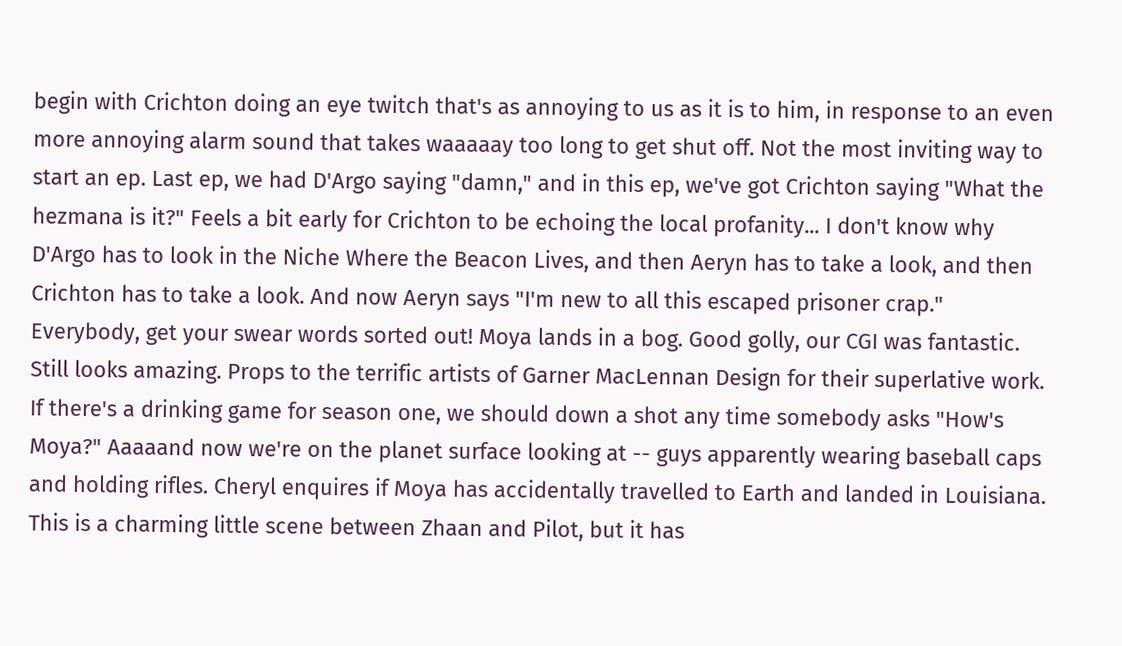begin with Crichton doing an eye twitch that's as annoying to us as it is to him, in response to an even more annoying alarm sound that takes waaaaay too long to get shut off. Not the most inviting way to start an ep. Last ep, we had D'Argo saying "damn," and in this ep, we've got Crichton saying "What the hezmana is it?" Feels a bit early for Crichton to be echoing the local profanity... I don't know why D'Argo has to look in the Niche Where the Beacon Lives, and then Aeryn has to take a look, and then Crichton has to take a look. And now Aeryn says "I'm new to all this escaped prisoner crap." Everybody, get your swear words sorted out! Moya lands in a bog. Good golly, our CGI was fantastic. Still looks amazing. Props to the terrific artists of Garner MacLennan Design for their superlative work. If there's a drinking game for season one, we should down a shot any time somebody asks "How's Moya?" Aaaaand now we're on the planet surface looking at -- guys apparently wearing baseball caps and holding rifles. Cheryl enquires if Moya has accidentally travelled to Earth and landed in Louisiana. This is a charming little scene between Zhaan and Pilot, but it has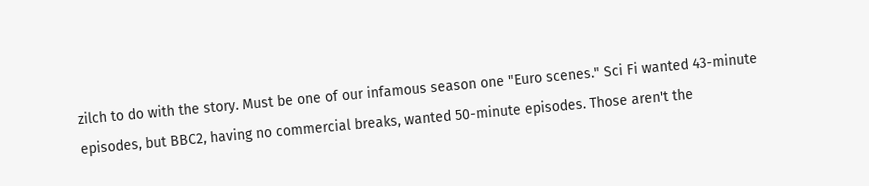zilch to do with the story. Must be one of our infamous season one "Euro scenes." Sci Fi wanted 43-minute episodes, but BBC2, having no commercial breaks, wanted 50-minute episodes. Those aren't the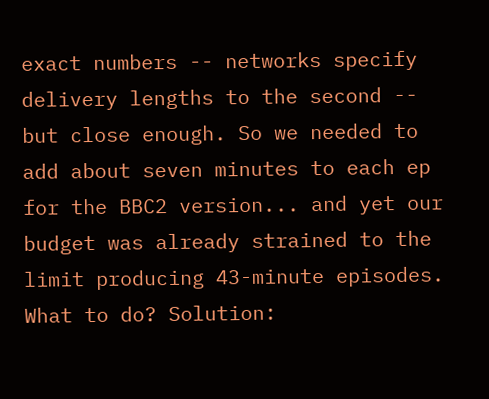exact numbers -- networks specify delivery lengths to the second -- but close enough. So we needed to add about seven minutes to each ep for the BBC2 version... and yet our budget was already strained to the limit producing 43-minute episodes. What to do? Solution: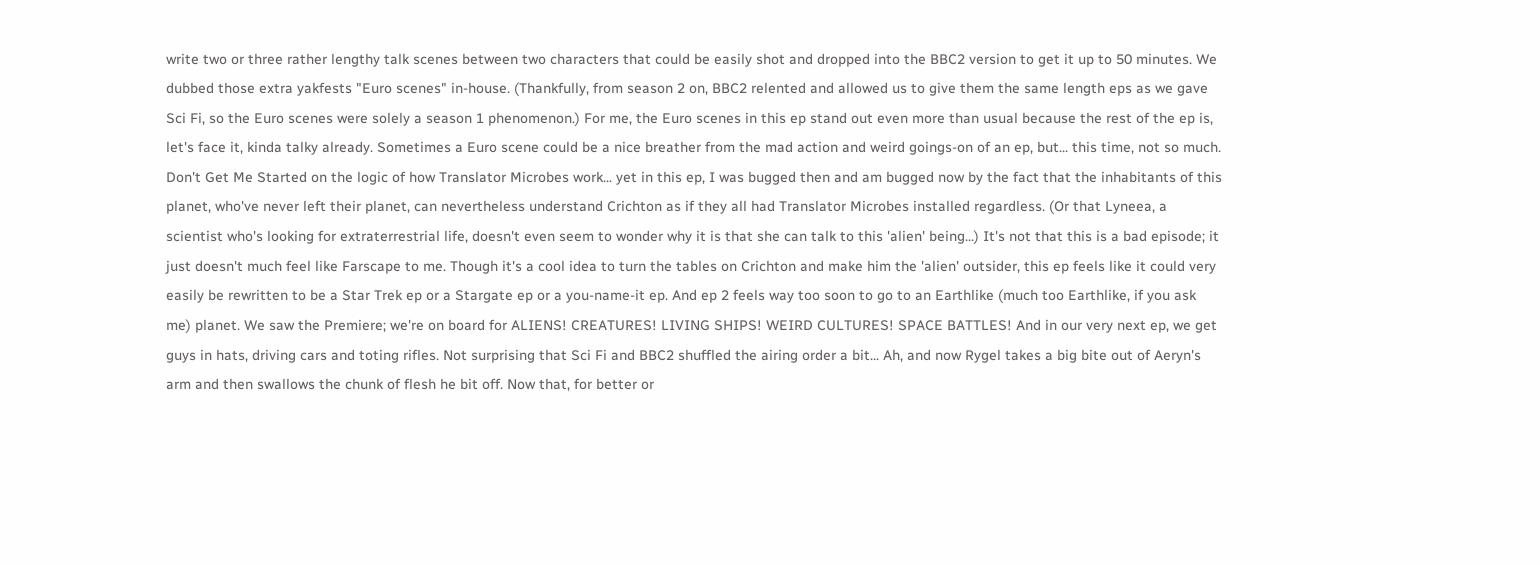write two or three rather lengthy talk scenes between two characters that could be easily shot and dropped into the BBC2 version to get it up to 50 minutes. We dubbed those extra yakfests "Euro scenes" in-house. (Thankfully, from season 2 on, BBC2 relented and allowed us to give them the same length eps as we gave Sci Fi, so the Euro scenes were solely a season 1 phenomenon.) For me, the Euro scenes in this ep stand out even more than usual because the rest of the ep is, let's face it, kinda talky already. Sometimes a Euro scene could be a nice breather from the mad action and weird goings-on of an ep, but... this time, not so much. Don't Get Me Started on the logic of how Translator Microbes work... yet in this ep, I was bugged then and am bugged now by the fact that the inhabitants of this planet, who've never left their planet, can nevertheless understand Crichton as if they all had Translator Microbes installed regardless. (Or that Lyneea, a scientist who's looking for extraterrestrial life, doesn't even seem to wonder why it is that she can talk to this 'alien' being...) It's not that this is a bad episode; it just doesn't much feel like Farscape to me. Though it's a cool idea to turn the tables on Crichton and make him the 'alien' outsider, this ep feels like it could very easily be rewritten to be a Star Trek ep or a Stargate ep or a you-name-it ep. And ep 2 feels way too soon to go to an Earthlike (much too Earthlike, if you ask me) planet. We saw the Premiere; we're on board for ALIENS! CREATURES! LIVING SHIPS! WEIRD CULTURES! SPACE BATTLES! And in our very next ep, we get guys in hats, driving cars and toting rifles. Not surprising that Sci Fi and BBC2 shuffled the airing order a bit... Ah, and now Rygel takes a big bite out of Aeryn's arm and then swallows the chunk of flesh he bit off. Now that, for better or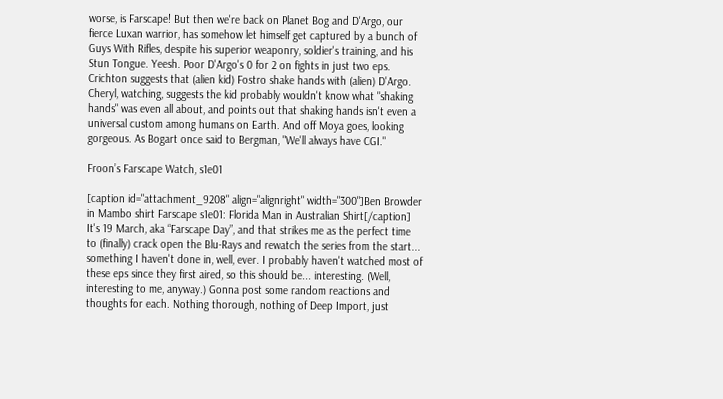worse, is Farscape! But then we're back on Planet Bog and D'Argo, our fierce Luxan warrior, has somehow let himself get captured by a bunch of Guys With Rifles, despite his superior weaponry, soldier's training, and his Stun Tongue. Yeesh. Poor D'Argo's 0 for 2 on fights in just two eps. Crichton suggests that (alien kid) Fostro shake hands with (alien) D'Argo. Cheryl, watching, suggests the kid probably wouldn't know what "shaking hands" was even all about, and points out that shaking hands isn't even a universal custom among humans on Earth. And off Moya goes, looking gorgeous. As Bogart once said to Bergman, "We'll always have CGI."

Froon’s Farscape Watch, s1e01

[caption id="attachment_9208" align="alignright" width="300"]Ben Browder in Mambo shirt Farscape s1e01: Florida Man in Australian Shirt[/caption] It's 19 March, aka “Farscape Day”, and that strikes me as the perfect time to (finally) crack open the Blu-Rays and rewatch the series from the start... something I haven't done in, well, ever. I probably haven't watched most of these eps since they first aired, so this should be... interesting. (Well, interesting to me, anyway.) Gonna post some random reactions and thoughts for each. Nothing thorough, nothing of Deep Import, just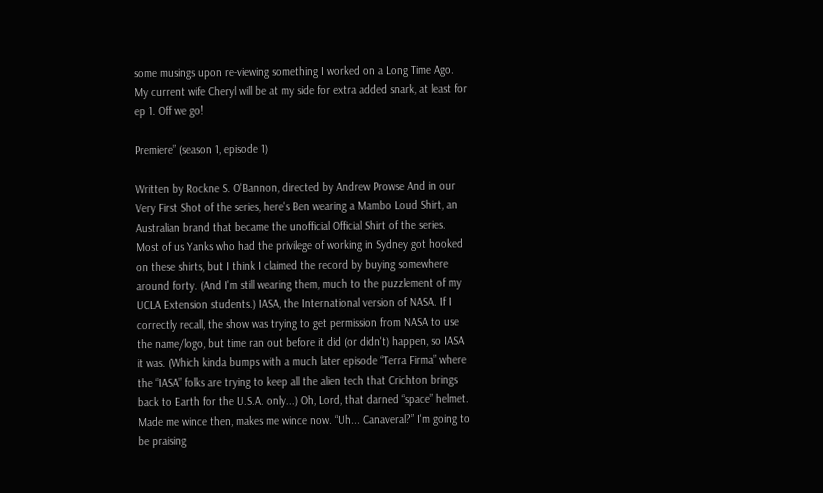some musings upon re-viewing something I worked on a Long Time Ago. My current wife Cheryl will be at my side for extra added snark, at least for ep 1. Off we go!

Premiere” (season 1, episode 1)

Written by Rockne S. O'Bannon, directed by Andrew Prowse And in our Very First Shot of the series, here's Ben wearing a Mambo Loud Shirt, an Australian brand that became the unofficial Official Shirt of the series. Most of us Yanks who had the privilege of working in Sydney got hooked on these shirts, but I think I claimed the record by buying somewhere around forty. (And I'm still wearing them, much to the puzzlement of my UCLA Extension students.) IASA, the International version of NASA. If I correctly recall, the show was trying to get permission from NASA to use the name/logo, but time ran out before it did (or didn't) happen, so IASA it was. (Which kinda bumps with a much later episode “Terra Firma” where the “IASA” folks are trying to keep all the alien tech that Crichton brings back to Earth for the U.S.A. only...) Oh, Lord, that darned “space” helmet. Made me wince then, makes me wince now. “Uh... Canaveral?” I'm going to be praising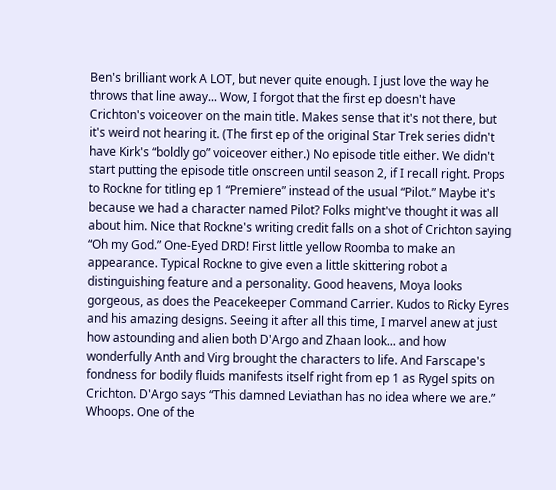Ben's brilliant work A LOT, but never quite enough. I just love the way he throws that line away... Wow, I forgot that the first ep doesn't have Crichton's voiceover on the main title. Makes sense that it's not there, but it's weird not hearing it. (The first ep of the original Star Trek series didn't have Kirk's “boldly go” voiceover either.) No episode title either. We didn't start putting the episode title onscreen until season 2, if I recall right. Props to Rockne for titling ep 1 “Premiere” instead of the usual “Pilot.” Maybe it's because we had a character named Pilot? Folks might've thought it was all about him. Nice that Rockne's writing credit falls on a shot of Crichton saying “Oh my God.” One-Eyed DRD! First little yellow Roomba to make an appearance. Typical Rockne to give even a little skittering robot a distinguishing feature and a personality. Good heavens, Moya looks gorgeous, as does the Peacekeeper Command Carrier. Kudos to Ricky Eyres and his amazing designs. Seeing it after all this time, I marvel anew at just how astounding and alien both D'Argo and Zhaan look... and how wonderfully Anth and Virg brought the characters to life. And Farscape's fondness for bodily fluids manifests itself right from ep 1 as Rygel spits on Crichton. D'Argo says “This damned Leviathan has no idea where we are.” Whoops. One of the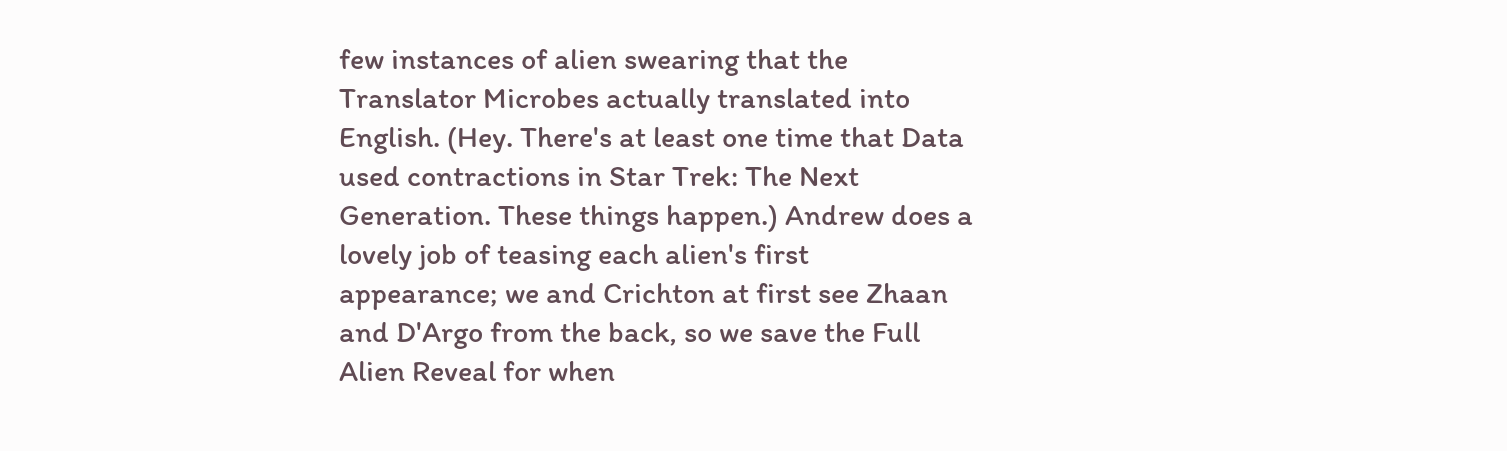few instances of alien swearing that the Translator Microbes actually translated into English. (Hey. There's at least one time that Data used contractions in Star Trek: The Next Generation. These things happen.) Andrew does a lovely job of teasing each alien's first appearance; we and Crichton at first see Zhaan and D'Argo from the back, so we save the Full Alien Reveal for when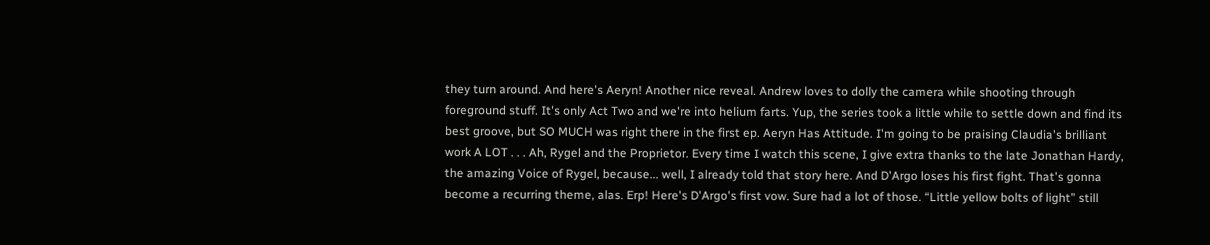they turn around. And here's Aeryn! Another nice reveal. Andrew loves to dolly the camera while shooting through foreground stuff. It's only Act Two and we're into helium farts. Yup, the series took a little while to settle down and find its best groove, but SO MUCH was right there in the first ep. Aeryn Has Attitude. I'm going to be praising Claudia's brilliant work A LOT . . . Ah, Rygel and the Proprietor. Every time I watch this scene, I give extra thanks to the late Jonathan Hardy, the amazing Voice of Rygel, because... well, I already told that story here. And D'Argo loses his first fight. That's gonna become a recurring theme, alas. Erp! Here's D'Argo's first vow. Sure had a lot of those. “Little yellow bolts of light” still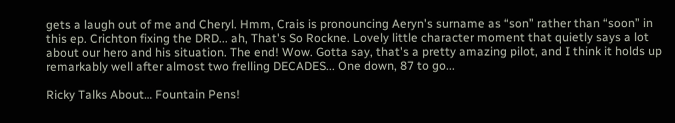gets a laugh out of me and Cheryl. Hmm, Crais is pronouncing Aeryn's surname as “son” rather than “soon” in this ep. Crichton fixing the DRD... ah, That's So Rockne. Lovely little character moment that quietly says a lot about our hero and his situation. The end! Wow. Gotta say, that's a pretty amazing pilot, and I think it holds up remarkably well after almost two frelling DECADES... One down, 87 to go...

Ricky Talks About… Fountain Pens!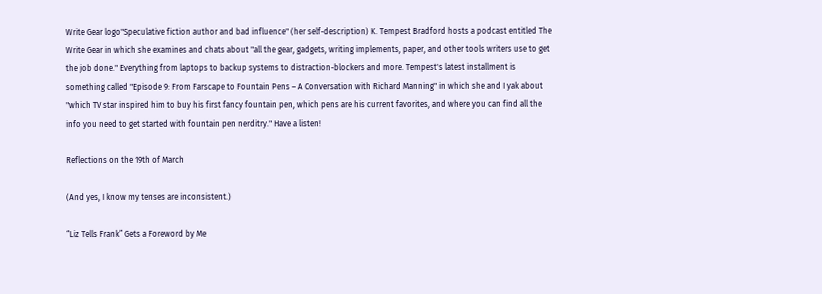Write Gear logo"Speculative fiction author and bad influence" (her self-description) K. Tempest Bradford hosts a podcast entitled The Write Gear in which she examines and chats about "all the gear, gadgets, writing implements, paper, and other tools writers use to get the job done." Everything from laptops to backup systems to distraction-blockers and more. Tempest's latest installment is something called "Episode 9: From Farscape to Fountain Pens – A Conversation with Richard Manning" in which she and I yak about "which TV star inspired him to buy his first fancy fountain pen, which pens are his current favorites, and where you can find all the info you need to get started with fountain pen nerditry." Have a listen!

Reflections on the 19th of March

(And yes, I know my tenses are inconsistent.)

“Liz Tells Frank” Gets a Foreword by Me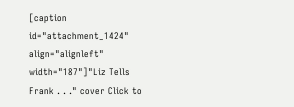[caption id="attachment_1424" align="alignleft" width="187"]"Liz Tells Frank . . ." cover Click to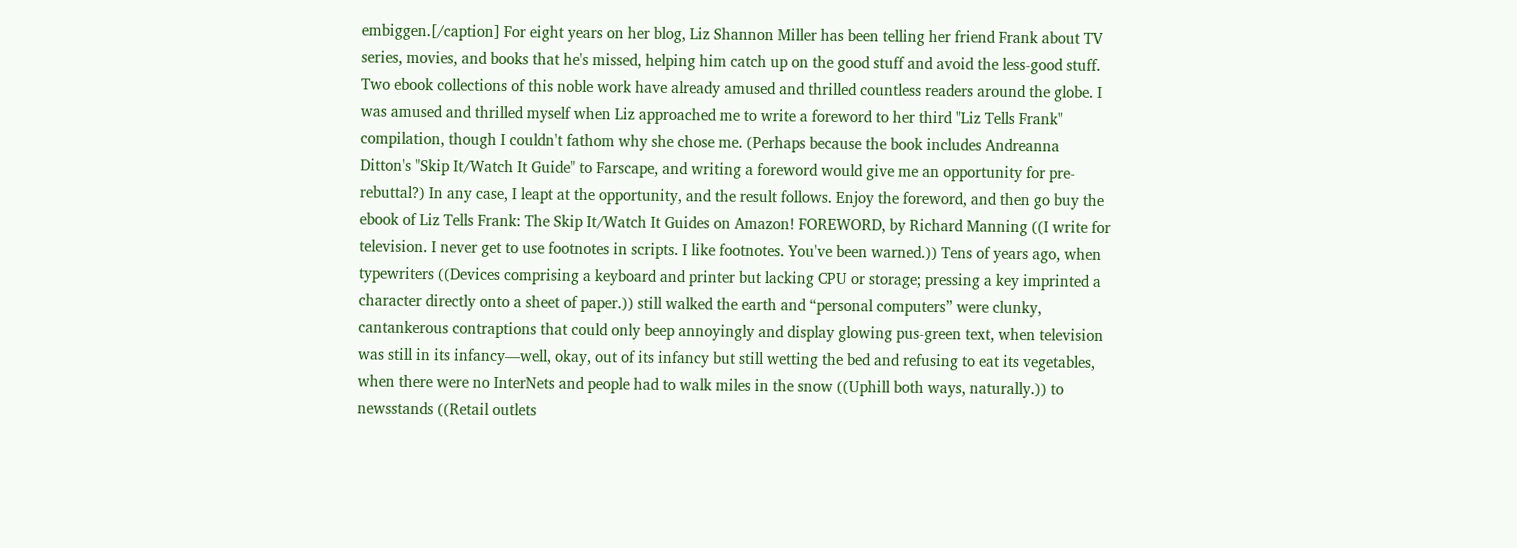embiggen.[/caption] For eight years on her blog, Liz Shannon Miller has been telling her friend Frank about TV series, movies, and books that he's missed, helping him catch up on the good stuff and avoid the less-good stuff. Two ebook collections of this noble work have already amused and thrilled countless readers around the globe. I was amused and thrilled myself when Liz approached me to write a foreword to her third "Liz Tells Frank" compilation, though I couldn't fathom why she chose me. (Perhaps because the book includes Andreanna Ditton's "Skip It/Watch It Guide" to Farscape, and writing a foreword would give me an opportunity for pre-rebuttal?) In any case, I leapt at the opportunity, and the result follows. Enjoy the foreword, and then go buy the ebook of Liz Tells Frank: The Skip It/Watch It Guides on Amazon! FOREWORD, by Richard Manning ((I write for television. I never get to use footnotes in scripts. I like footnotes. You've been warned.)) Tens of years ago, when typewriters ((Devices comprising a keyboard and printer but lacking CPU or storage; pressing a key imprinted a character directly onto a sheet of paper.)) still walked the earth and “personal computers” were clunky, cantankerous contraptions that could only beep annoyingly and display glowing pus-green text, when television was still in its infancy—well, okay, out of its infancy but still wetting the bed and refusing to eat its vegetables, when there were no InterNets and people had to walk miles in the snow ((Uphill both ways, naturally.)) to newsstands ((Retail outlets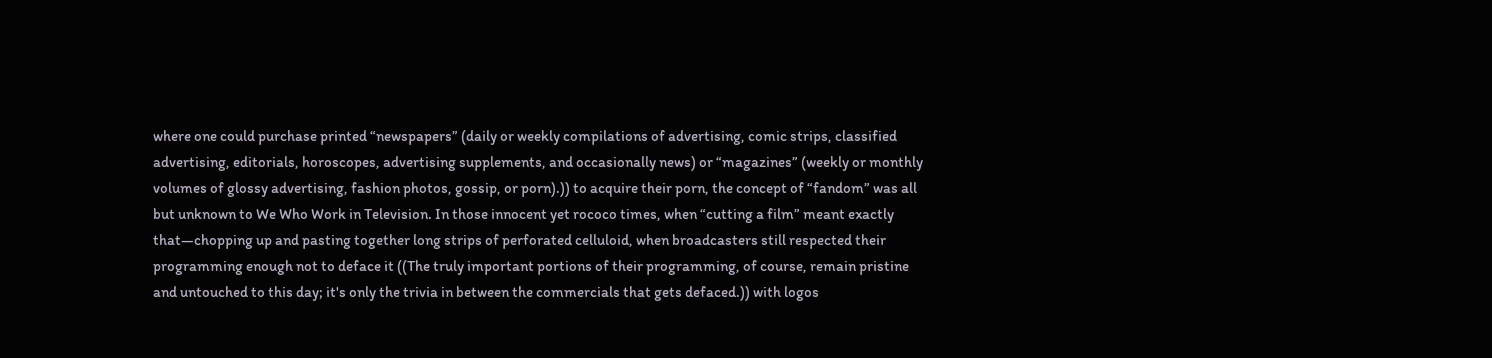where one could purchase printed “newspapers” (daily or weekly compilations of advertising, comic strips, classified advertising, editorials, horoscopes, advertising supplements, and occasionally news) or “magazines” (weekly or monthly volumes of glossy advertising, fashion photos, gossip, or porn).)) to acquire their porn, the concept of “fandom” was all but unknown to We Who Work in Television. In those innocent yet rococo times, when “cutting a film” meant exactly that—chopping up and pasting together long strips of perforated celluloid, when broadcasters still respected their programming enough not to deface it ((The truly important portions of their programming, of course, remain pristine and untouched to this day; it's only the trivia in between the commercials that gets defaced.)) with logos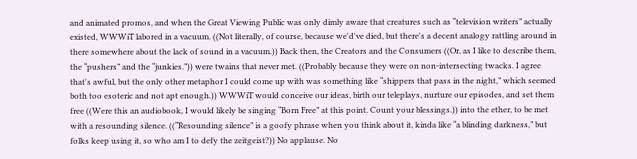and animated promos, and when the Great Viewing Public was only dimly aware that creatures such as “television writers” actually existed, WWWiT labored in a vacuum. ((Not literally, of course, because we'd've died, but there's a decent analogy rattling around in there somewhere about the lack of sound in a vacuum.)) Back then, the Creators and the Consumers ((Or, as I like to describe them, the “pushers” and the “junkies.”)) were twains that never met. ((Probably because they were on non-intersecting twacks. I agree that's awful, but the only other metaphor I could come up with was something like “shippers that pass in the night,” which seemed both too esoteric and not apt enough.)) WWWiT would conceive our ideas, birth our teleplays, nurture our episodes, and set them free ((Were this an audiobook, I would likely be singing “Born Free” at this point. Count your blessings.)) into the ether, to be met with a resounding silence. ((“Resounding silence” is a goofy phrase when you think about it, kinda like “a blinding darkness,” but folks keep using it, so who am I to defy the zeitgeist?)) No applause. No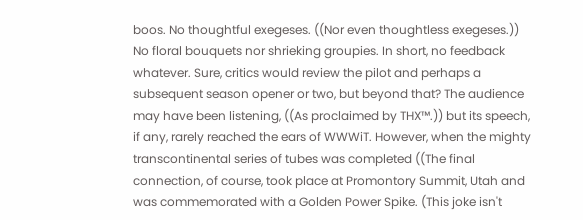boos. No thoughtful exegeses. ((Nor even thoughtless exegeses.)) No floral bouquets nor shrieking groupies. In short, no feedback whatever. Sure, critics would review the pilot and perhaps a subsequent season opener or two, but beyond that? The audience may have been listening, ((As proclaimed by THX™.)) but its speech, if any, rarely reached the ears of WWWiT. However, when the mighty transcontinental series of tubes was completed ((The final connection, of course, took place at Promontory Summit, Utah and was commemorated with a Golden Power Spike. (This joke isn't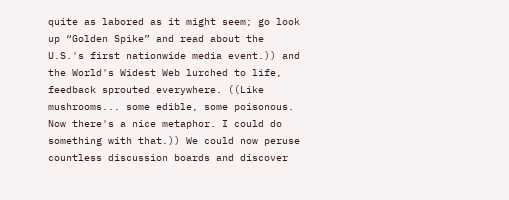quite as labored as it might seem; go look up “Golden Spike” and read about the U.S.'s first nationwide media event.)) and the World's Widest Web lurched to life, feedback sprouted everywhere. ((Like mushrooms... some edible, some poisonous. Now there's a nice metaphor. I could do something with that.)) We could now peruse countless discussion boards and discover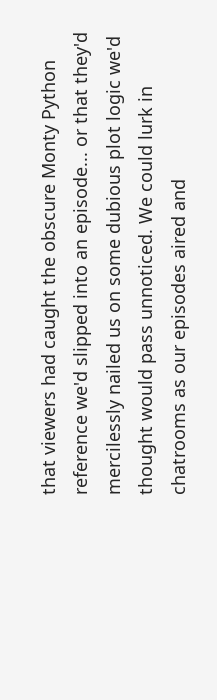that viewers had caught the obscure Monty Python reference we'd slipped into an episode... or that they'd mercilessly nailed us on some dubious plot logic we'd thought would pass unnoticed. We could lurk in chatrooms as our episodes aired and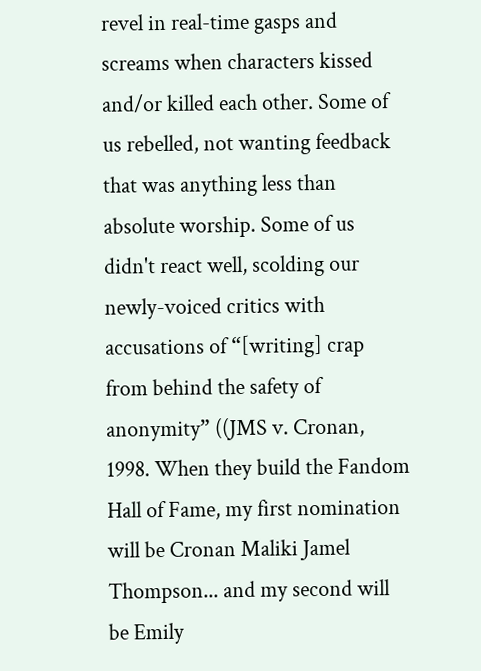revel in real-time gasps and screams when characters kissed and/or killed each other. Some of us rebelled, not wanting feedback that was anything less than absolute worship. Some of us didn't react well, scolding our newly-voiced critics with accusations of “[writing] crap from behind the safety of anonymity” ((JMS v. Cronan, 1998. When they build the Fandom Hall of Fame, my first nomination will be Cronan Maliki Jamel Thompson... and my second will be Emily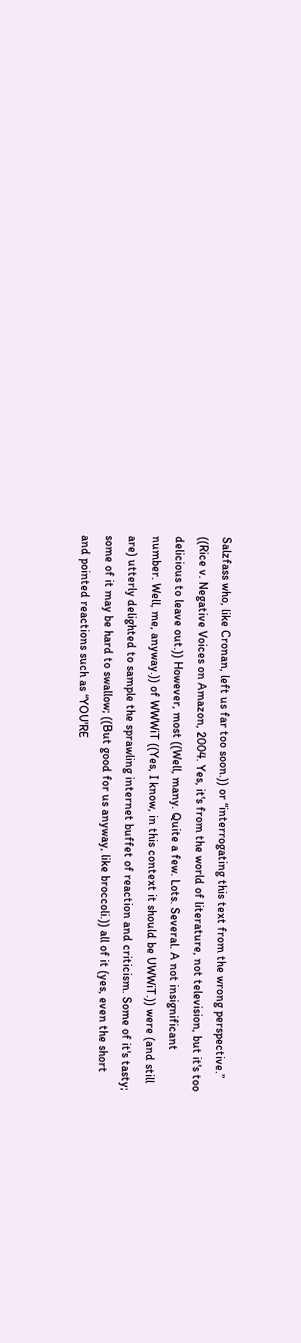Salzfass who, like Cronan, left us far too soon.)) or “interrogating this text from the wrong perspective.” ((Rice v. Negative Voices on Amazon, 2004. Yes, it's from the world of literature, not television, but it's too delicious to leave out.)) However, most ((Well, many. Quite a few. Lots. Several. A not insignificant number. Well, me, anyway.)) of WWWiT ((Yes, I know, in this context it should be UWWiT.)) were (and still are) utterly delighted to sample the sprawling internet buffet of reaction and criticism. Some of it's tasty; some of it may be hard to swallow; ((But good for us anyway, like broccoli.)) all of it (yes, even the short and pointed reactions such as “YOU'RE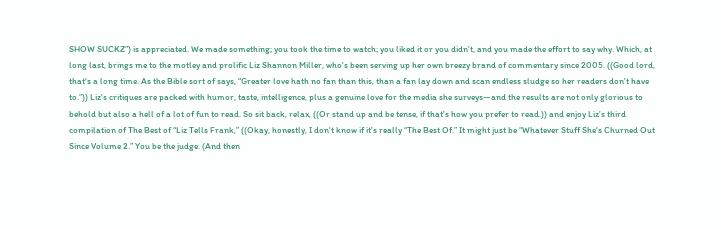SHOW SUCKZ”) is appreciated. We made something; you took the time to watch; you liked it or you didn't, and you made the effort to say why. Which, at long last, brings me to the motley and prolific Liz Shannon Miller, who's been serving up her own breezy brand of commentary since 2005. ((Good lord, that's a long time. As the Bible sort of says, “Greater love hath no fan than this, than a fan lay down and scan endless sludge so her readers don't have to.”)) Liz's critiques are packed with humor, taste, intelligence, plus a genuine love for the media she surveys—and the results are not only glorious to behold but also a hell of a lot of fun to read. So sit back, relax, ((Or stand up and be tense, if that's how you prefer to read.)) and enjoy Liz's third compilation of The Best of “Liz Tells Frank,” ((Okay, honestly, I don't know if it's really “The Best Of.” It might just be “Whatever Stuff She's Churned Out Since Volume 2.” You be the judge. (And then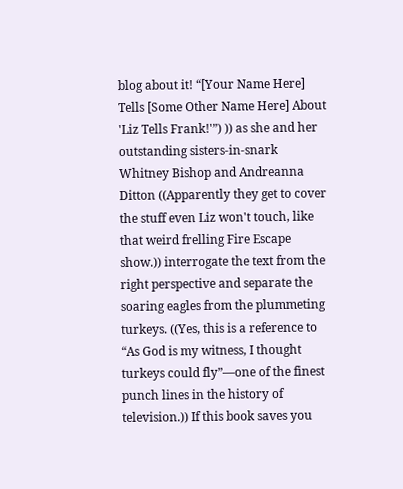blog about it! “[Your Name Here] Tells [Some Other Name Here] About 'Liz Tells Frank!'”) )) as she and her outstanding sisters-in-snark Whitney Bishop and Andreanna Ditton ((Apparently they get to cover the stuff even Liz won't touch, like that weird frelling Fire Escape show.)) interrogate the text from the right perspective and separate the soaring eagles from the plummeting turkeys. ((Yes, this is a reference to “As God is my witness, I thought turkeys could fly”—one of the finest punch lines in the history of television.)) If this book saves you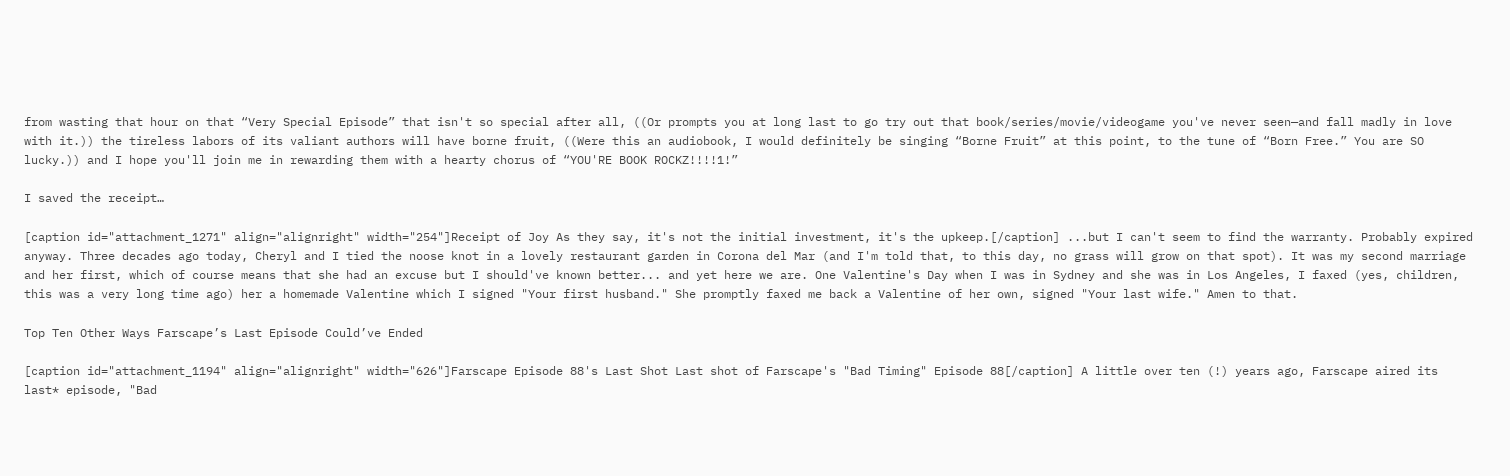from wasting that hour on that “Very Special Episode” that isn't so special after all, ((Or prompts you at long last to go try out that book/series/movie/videogame you've never seen—and fall madly in love with it.)) the tireless labors of its valiant authors will have borne fruit, ((Were this an audiobook, I would definitely be singing “Borne Fruit” at this point, to the tune of “Born Free.” You are SO lucky.)) and I hope you'll join me in rewarding them with a hearty chorus of “YOU'RE BOOK ROCKZ!!!!1!”

I saved the receipt…

[caption id="attachment_1271" align="alignright" width="254"]Receipt of Joy As they say, it's not the initial investment, it's the upkeep.[/caption] ...but I can't seem to find the warranty. Probably expired anyway. Three decades ago today, Cheryl and I tied the noose knot in a lovely restaurant garden in Corona del Mar (and I'm told that, to this day, no grass will grow on that spot). It was my second marriage and her first, which of course means that she had an excuse but I should've known better... and yet here we are. One Valentine's Day when I was in Sydney and she was in Los Angeles, I faxed (yes, children, this was a very long time ago) her a homemade Valentine which I signed "Your first husband." She promptly faxed me back a Valentine of her own, signed "Your last wife." Amen to that.

Top Ten Other Ways Farscape’s Last Episode Could’ve Ended

[caption id="attachment_1194" align="alignright" width="626"]Farscape Episode 88's Last Shot Last shot of Farscape's "Bad Timing" Episode 88[/caption] A little over ten (!) years ago, Farscape aired its last* episode, "Bad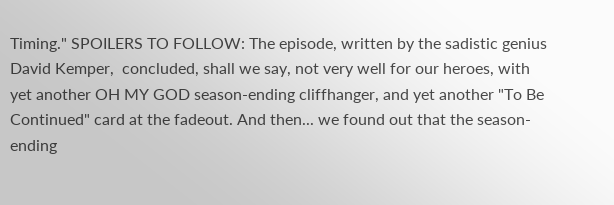Timing." SPOILERS TO FOLLOW: The episode, written by the sadistic genius David Kemper,  concluded, shall we say, not very well for our heroes, with yet another OH MY GOD season-ending cliffhanger, and yet another "To Be Continued" card at the fadeout. And then... we found out that the season-ending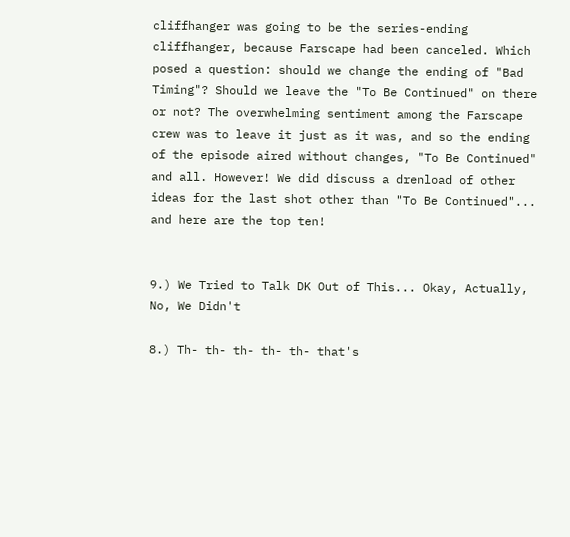cliffhanger was going to be the series-ending cliffhanger, because Farscape had been canceled. Which posed a question: should we change the ending of "Bad Timing"? Should we leave the "To Be Continued" on there or not? The overwhelming sentiment among the Farscape crew was to leave it just as it was, and so the ending of the episode aired without changes, "To Be Continued" and all. However! We did discuss a drenload of other ideas for the last shot other than "To Be Continued"... and here are the top ten!


9.) We Tried to Talk DK Out of This... Okay, Actually, No, We Didn't

8.) Th- th- th- th- th- that's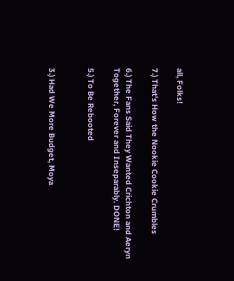all, Folks!

7.) That's How the Nookie Cookie Crumbles

6.) The Fans Said They Wanted Crichton and Aeryn Together, Forever and Inseparably. DONE!

5.) To Be Rebooted


3.) Had We More Budget, Moya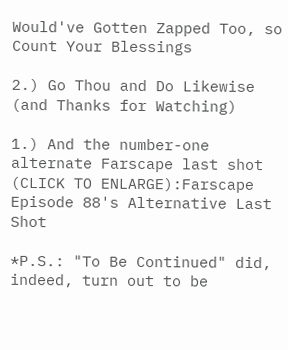Would've Gotten Zapped Too, so Count Your Blessings

2.) Go Thou and Do Likewise (and Thanks for Watching)

1.) And the number-one alternate Farscape last shot (CLICK TO ENLARGE):Farscape Episode 88's Alternative Last Shot

*P.S.: "To Be Continued" did, indeed, turn out to be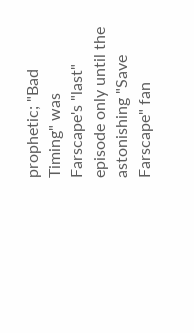prophetic; "Bad Timing" was Farscape's "last" episode only until the astonishing "Save Farscape" fan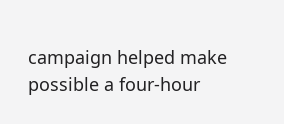campaign helped make possible a four-hour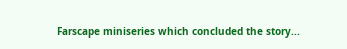Farscape miniseries which concluded the story...